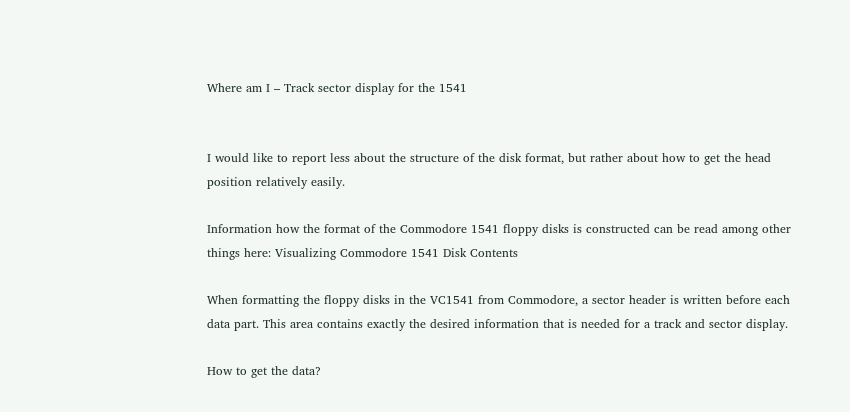Where am I – Track sector display for the 1541


I would like to report less about the structure of the disk format, but rather about how to get the head position relatively easily.

Information how the format of the Commodore 1541 floppy disks is constructed can be read among other things here: Visualizing Commodore 1541 Disk Contents

When formatting the floppy disks in the VC1541 from Commodore, a sector header is written before each data part. This area contains exactly the desired information that is needed for a track and sector display.

How to get the data?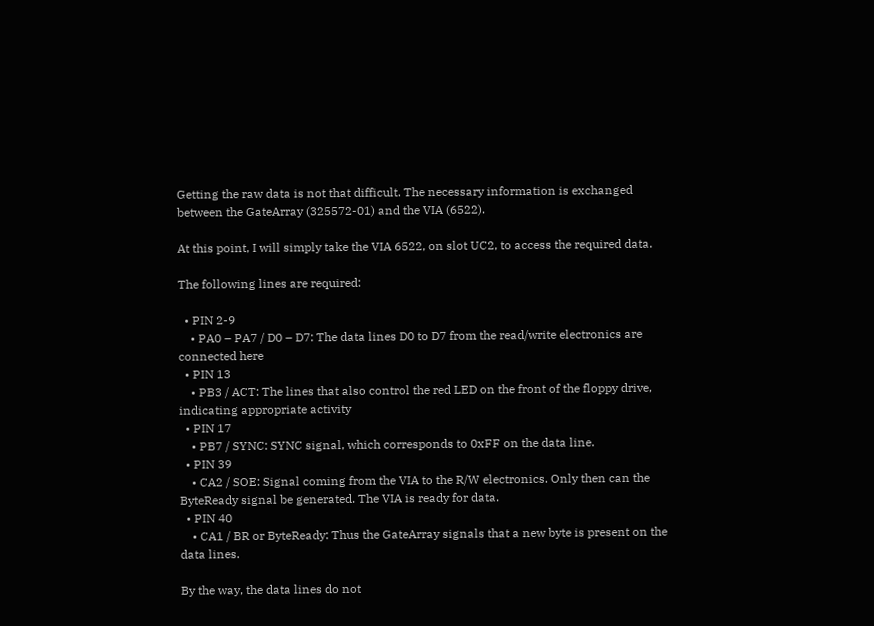Getting the raw data is not that difficult. The necessary information is exchanged between the GateArray (325572-01) and the VIA (6522).

At this point, I will simply take the VIA 6522, on slot UC2, to access the required data.

The following lines are required:

  • PIN 2-9
    • PA0 – PA7 / D0 – D7: The data lines D0 to D7 from the read/write electronics are connected here
  • PIN 13
    • PB3 / ACT: The lines that also control the red LED on the front of the floppy drive, indicating appropriate activity
  • PIN 17
    • PB7 / SYNC: SYNC signal, which corresponds to 0xFF on the data line.
  • PIN 39
    • CA2 / SOE: Signal coming from the VIA to the R/W electronics. Only then can the ByteReady signal be generated. The VIA is ready for data.
  • PIN 40
    • CA1 / BR or ByteReady: Thus the GateArray signals that a new byte is present on the data lines.

By the way, the data lines do not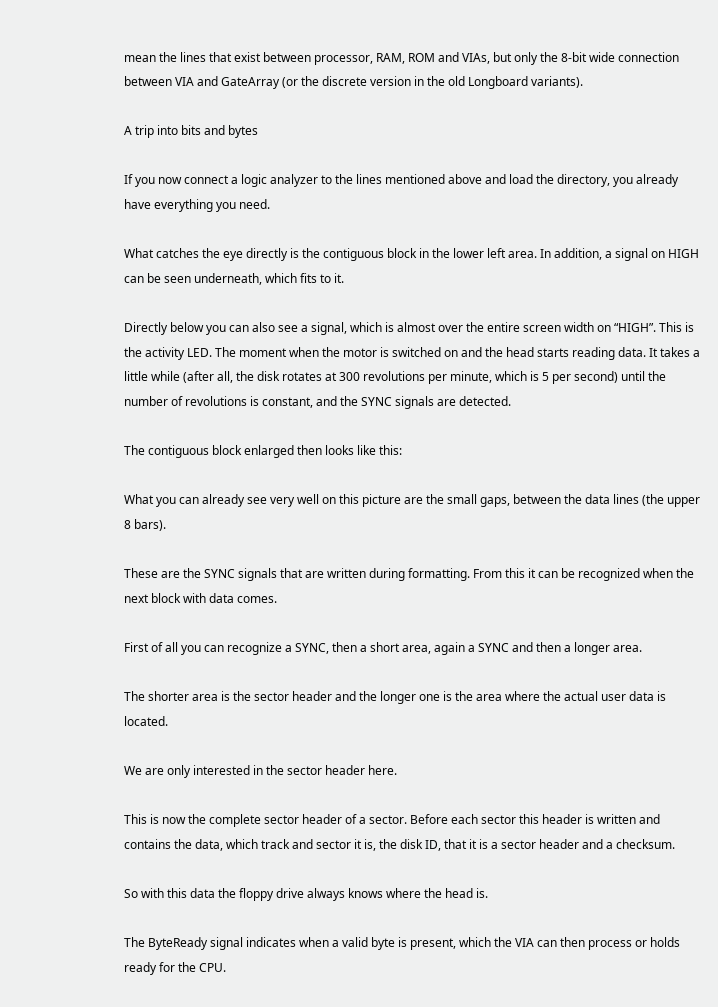mean the lines that exist between processor, RAM, ROM and VIAs, but only the 8-bit wide connection between VIA and GateArray (or the discrete version in the old Longboard variants).

A trip into bits and bytes

If you now connect a logic analyzer to the lines mentioned above and load the directory, you already have everything you need.

What catches the eye directly is the contiguous block in the lower left area. In addition, a signal on HIGH can be seen underneath, which fits to it.

Directly below you can also see a signal, which is almost over the entire screen width on “HIGH”. This is the activity LED. The moment when the motor is switched on and the head starts reading data. It takes a little while (after all, the disk rotates at 300 revolutions per minute, which is 5 per second) until the number of revolutions is constant, and the SYNC signals are detected.

The contiguous block enlarged then looks like this:

What you can already see very well on this picture are the small gaps, between the data lines (the upper 8 bars).

These are the SYNC signals that are written during formatting. From this it can be recognized when the next block with data comes.

First of all you can recognize a SYNC, then a short area, again a SYNC and then a longer area.

The shorter area is the sector header and the longer one is the area where the actual user data is located.

We are only interested in the sector header here.

This is now the complete sector header of a sector. Before each sector this header is written and contains the data, which track and sector it is, the disk ID, that it is a sector header and a checksum.

So with this data the floppy drive always knows where the head is.

The ByteReady signal indicates when a valid byte is present, which the VIA can then process or holds ready for the CPU.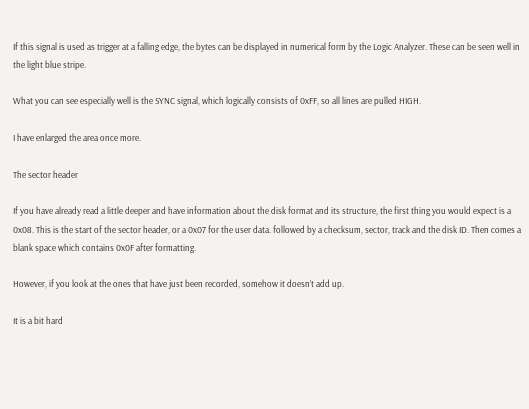If this signal is used as trigger at a falling edge, the bytes can be displayed in numerical form by the Logic Analyzer. These can be seen well in the light blue stripe.

What you can see especially well is the SYNC signal, which logically consists of 0xFF, so all lines are pulled HIGH.

I have enlarged the area once more.

The sector header

If you have already read a little deeper and have information about the disk format and its structure, the first thing you would expect is a 0x08. This is the start of the sector header, or a 0x07 for the user data. followed by a checksum, sector, track and the disk ID. Then comes a blank space which contains 0x0F after formatting.

However, if you look at the ones that have just been recorded, somehow it doesn’t add up.

It is a bit hard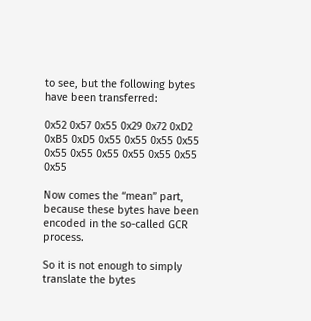to see, but the following bytes have been transferred:

0x52 0x57 0x55 0x29 0x72 0xD2 0xB5 0xD5 0x55 0x55 0x55 0x55 0x55 0x55 0x55 0x55 0x55 0x55 0x55

Now comes the “mean” part, because these bytes have been encoded in the so-called GCR process.

So it is not enough to simply translate the bytes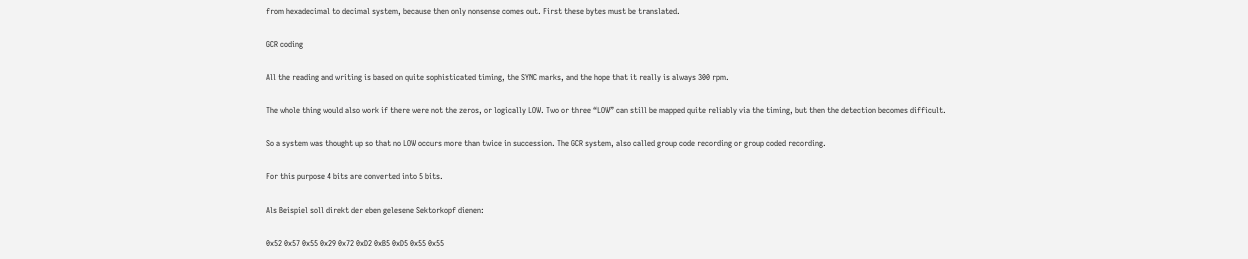from hexadecimal to decimal system, because then only nonsense comes out. First these bytes must be translated.

GCR coding

All the reading and writing is based on quite sophisticated timing, the SYNC marks, and the hope that it really is always 300 rpm.

The whole thing would also work if there were not the zeros, or logically LOW. Two or three “LOW” can still be mapped quite reliably via the timing, but then the detection becomes difficult.

So a system was thought up so that no LOW occurs more than twice in succession. The GCR system, also called group code recording or group coded recording.

For this purpose 4 bits are converted into 5 bits.

Als Beispiel soll direkt der eben gelesene Sektorkopf dienen:

0x52 0x57 0x55 0x29 0x72 0xD2 0xB5 0xD5 0x55 0x55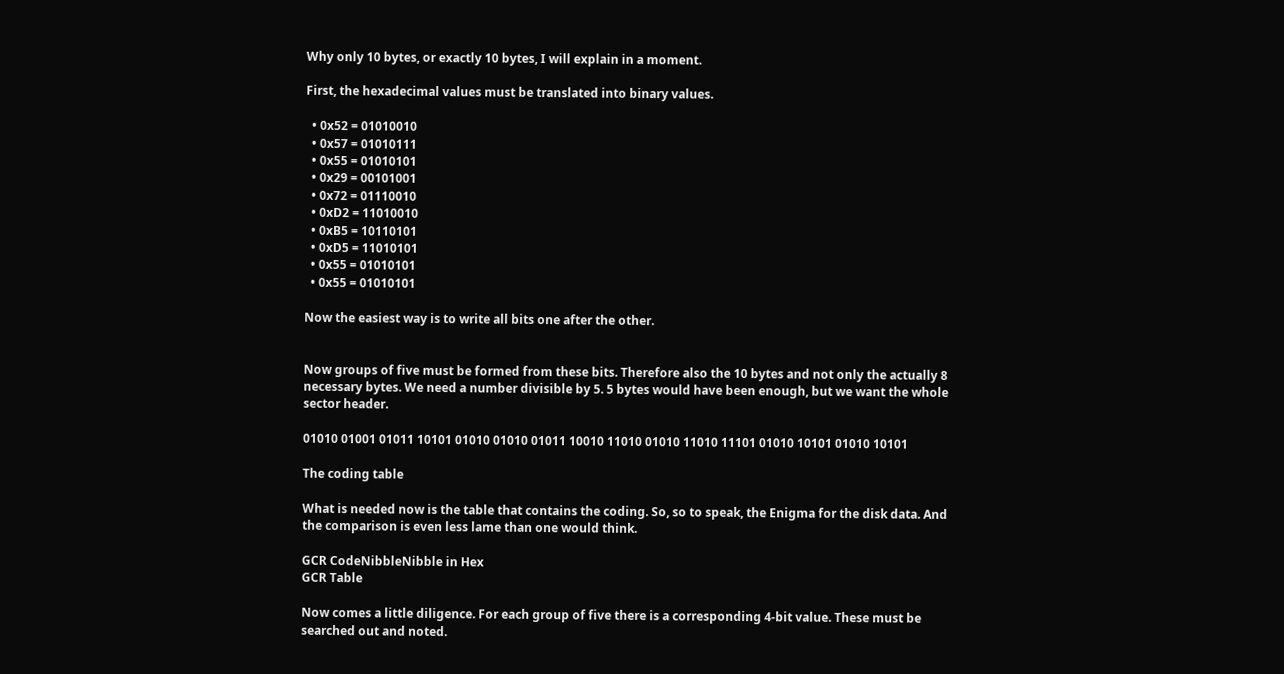Why only 10 bytes, or exactly 10 bytes, I will explain in a moment.

First, the hexadecimal values must be translated into binary values.

  • 0x52 = 01010010
  • 0x57 = 01010111
  • 0x55 = 01010101
  • 0x29 = 00101001
  • 0x72 = 01110010
  • 0xD2 = 11010010
  • 0xB5 = 10110101
  • 0xD5 = 11010101
  • 0x55 = 01010101
  • 0x55 = 01010101

Now the easiest way is to write all bits one after the other.


Now groups of five must be formed from these bits. Therefore also the 10 bytes and not only the actually 8 necessary bytes. We need a number divisible by 5. 5 bytes would have been enough, but we want the whole sector header.

01010 01001 01011 10101 01010 01010 01011 10010 11010 01010 11010 11101 01010 10101 01010 10101

The coding table

What is needed now is the table that contains the coding. So, so to speak, the Enigma for the disk data. And the comparison is even less lame than one would think.

GCR CodeNibbleNibble in Hex
GCR Table

Now comes a little diligence. For each group of five there is a corresponding 4-bit value. These must be searched out and noted.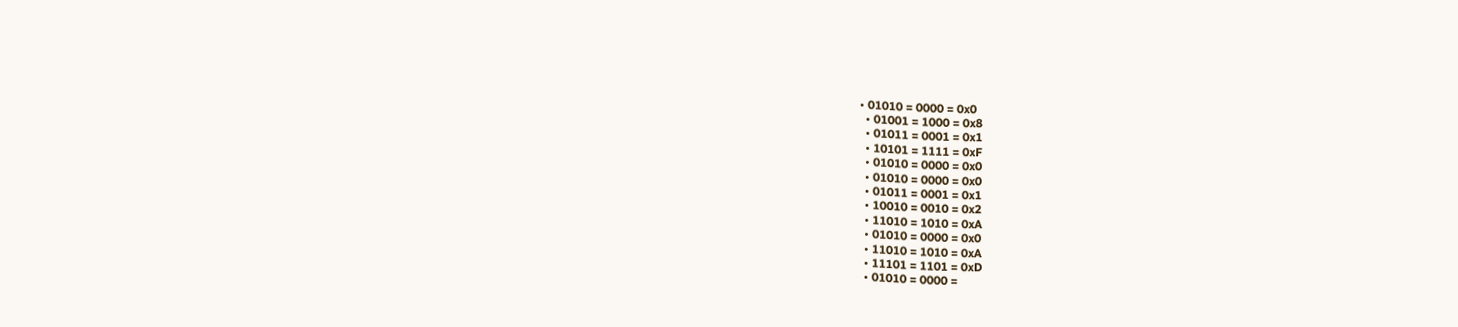• 01010 = 0000 = 0x0
  • 01001 = 1000 = 0x8
  • 01011 = 0001 = 0x1
  • 10101 = 1111 = 0xF
  • 01010 = 0000 = 0x0
  • 01010 = 0000 = 0x0
  • 01011 = 0001 = 0x1
  • 10010 = 0010 = 0x2
  • 11010 = 1010 = 0xA
  • 01010 = 0000 = 0x0
  • 11010 = 1010 = 0xA
  • 11101 = 1101 = 0xD
  • 01010 = 0000 =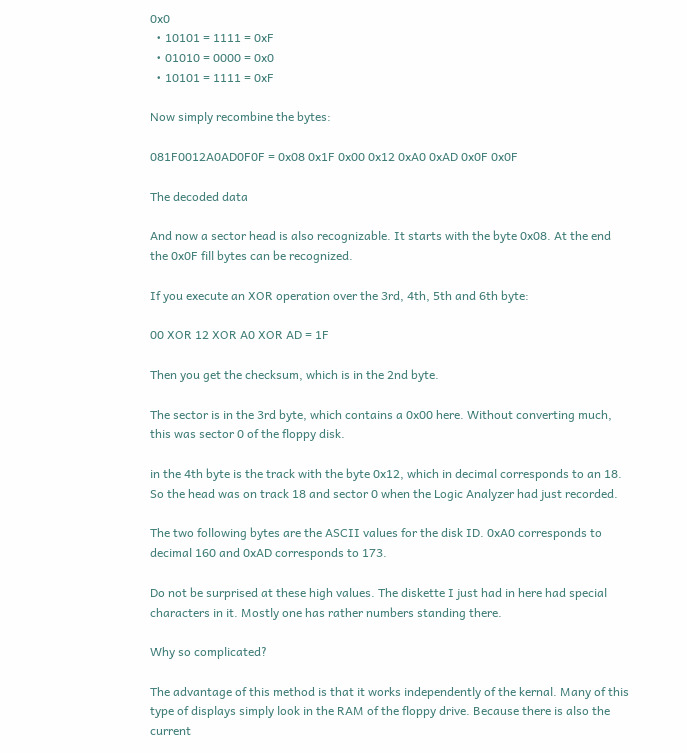0x0
  • 10101 = 1111 = 0xF
  • 01010 = 0000 = 0x0
  • 10101 = 1111 = 0xF

Now simply recombine the bytes:

081F0012A0AD0F0F = 0x08 0x1F 0x00 0x12 0xA0 0xAD 0x0F 0x0F

The decoded data

And now a sector head is also recognizable. It starts with the byte 0x08. At the end the 0x0F fill bytes can be recognized.

If you execute an XOR operation over the 3rd, 4th, 5th and 6th byte:

00 XOR 12 XOR A0 XOR AD = 1F

Then you get the checksum, which is in the 2nd byte.

The sector is in the 3rd byte, which contains a 0x00 here. Without converting much, this was sector 0 of the floppy disk.

in the 4th byte is the track with the byte 0x12, which in decimal corresponds to an 18. So the head was on track 18 and sector 0 when the Logic Analyzer had just recorded.

The two following bytes are the ASCII values for the disk ID. 0xA0 corresponds to decimal 160 and 0xAD corresponds to 173.

Do not be surprised at these high values. The diskette I just had in here had special characters in it. Mostly one has rather numbers standing there.

Why so complicated?

The advantage of this method is that it works independently of the kernal. Many of this type of displays simply look in the RAM of the floppy drive. Because there is also the current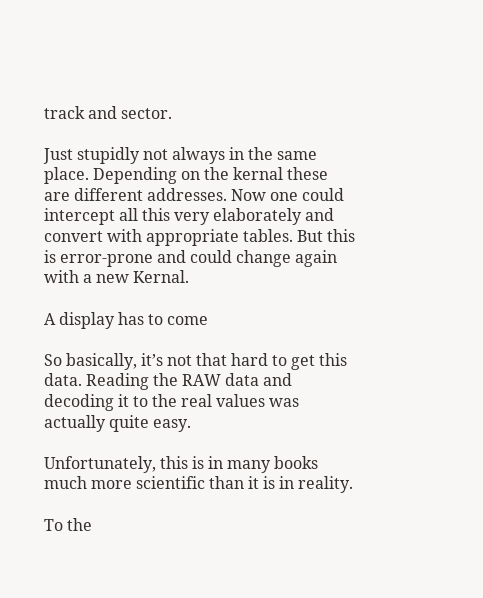track and sector.

Just stupidly not always in the same place. Depending on the kernal these are different addresses. Now one could intercept all this very elaborately and convert with appropriate tables. But this is error-prone and could change again with a new Kernal.

A display has to come

So basically, it’s not that hard to get this data. Reading the RAW data and decoding it to the real values was actually quite easy.

Unfortunately, this is in many books much more scientific than it is in reality.

To the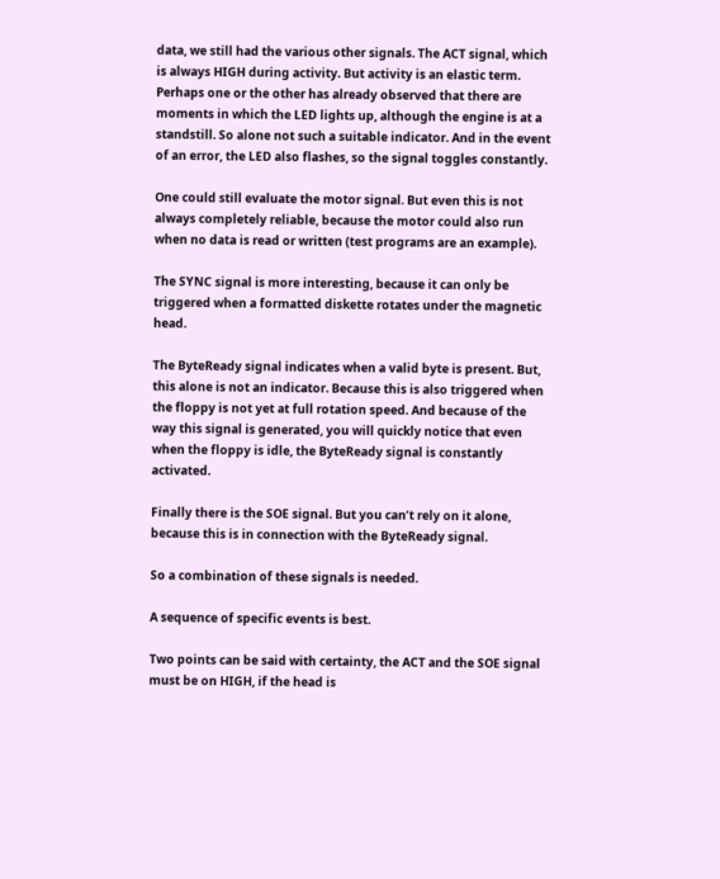data, we still had the various other signals. The ACT signal, which is always HIGH during activity. But activity is an elastic term. Perhaps one or the other has already observed that there are moments in which the LED lights up, although the engine is at a standstill. So alone not such a suitable indicator. And in the event of an error, the LED also flashes, so the signal toggles constantly.

One could still evaluate the motor signal. But even this is not always completely reliable, because the motor could also run when no data is read or written (test programs are an example).

The SYNC signal is more interesting, because it can only be triggered when a formatted diskette rotates under the magnetic head.

The ByteReady signal indicates when a valid byte is present. But, this alone is not an indicator. Because this is also triggered when the floppy is not yet at full rotation speed. And because of the way this signal is generated, you will quickly notice that even when the floppy is idle, the ByteReady signal is constantly activated.

Finally there is the SOE signal. But you can’t rely on it alone, because this is in connection with the ByteReady signal.

So a combination of these signals is needed.

A sequence of specific events is best.

Two points can be said with certainty, the ACT and the SOE signal must be on HIGH, if the head is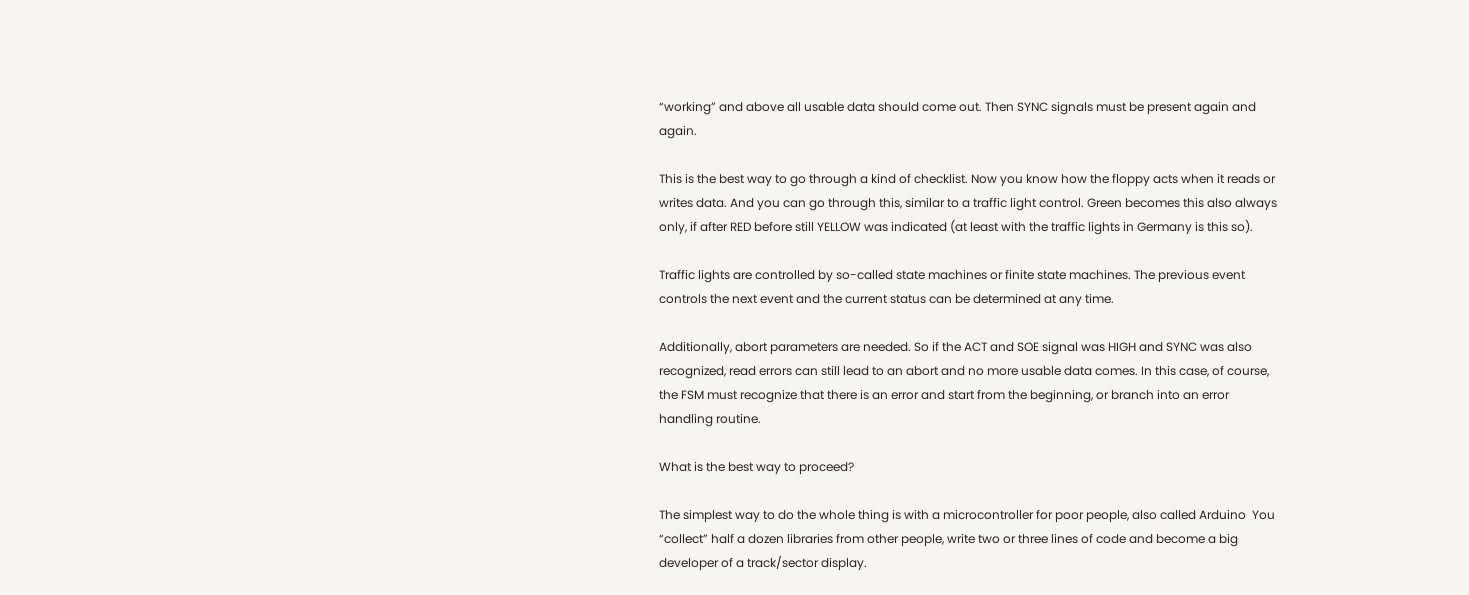“working” and above all usable data should come out. Then SYNC signals must be present again and again.

This is the best way to go through a kind of checklist. Now you know how the floppy acts when it reads or writes data. And you can go through this, similar to a traffic light control. Green becomes this also always only, if after RED before still YELLOW was indicated (at least with the traffic lights in Germany is this so).

Traffic lights are controlled by so-called state machines or finite state machines. The previous event controls the next event and the current status can be determined at any time.

Additionally, abort parameters are needed. So if the ACT and SOE signal was HIGH and SYNC was also recognized, read errors can still lead to an abort and no more usable data comes. In this case, of course, the FSM must recognize that there is an error and start from the beginning, or branch into an error handling routine.

What is the best way to proceed?

The simplest way to do the whole thing is with a microcontroller for poor people, also called Arduino  You “collect” half a dozen libraries from other people, write two or three lines of code and become a big developer of a track/sector display.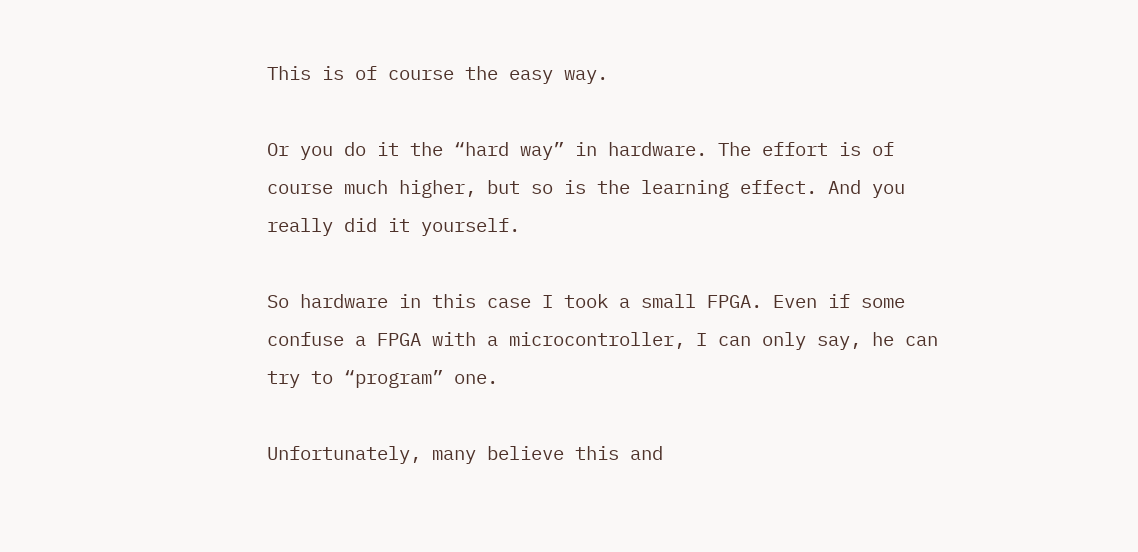This is of course the easy way.

Or you do it the “hard way” in hardware. The effort is of course much higher, but so is the learning effect. And you really did it yourself.

So hardware in this case I took a small FPGA. Even if some confuse a FPGA with a microcontroller, I can only say, he can try to “program” one.

Unfortunately, many believe this and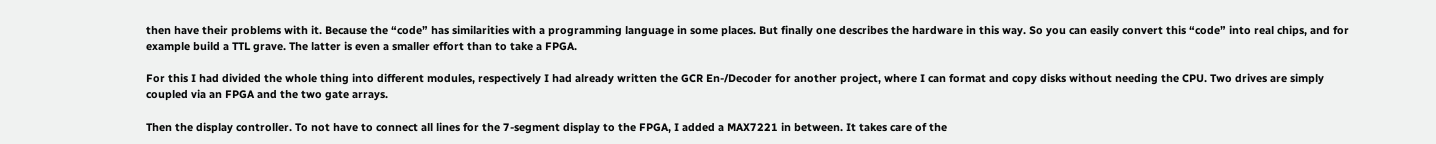then have their problems with it. Because the “code” has similarities with a programming language in some places. But finally one describes the hardware in this way. So you can easily convert this “code” into real chips, and for example build a TTL grave. The latter is even a smaller effort than to take a FPGA.

For this I had divided the whole thing into different modules, respectively I had already written the GCR En-/Decoder for another project, where I can format and copy disks without needing the CPU. Two drives are simply coupled via an FPGA and the two gate arrays.

Then the display controller. To not have to connect all lines for the 7-segment display to the FPGA, I added a MAX7221 in between. It takes care of the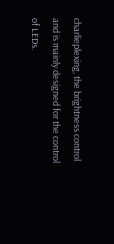charlieplexing, the brightness control and is mainly designed for the control of LEDs.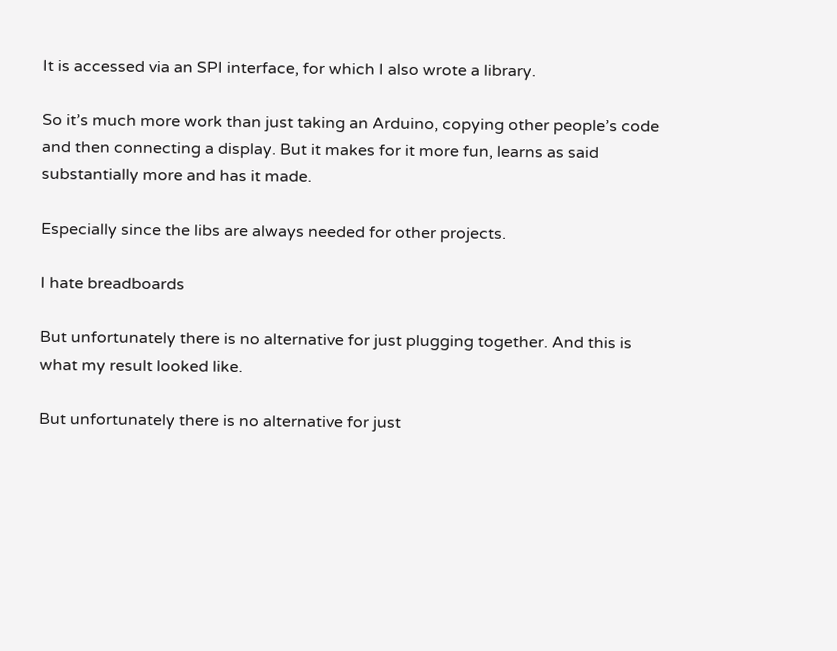It is accessed via an SPI interface, for which I also wrote a library.

So it’s much more work than just taking an Arduino, copying other people’s code and then connecting a display. But it makes for it more fun, learns as said substantially more and has it made.

Especially since the libs are always needed for other projects.

I hate breadboards

But unfortunately there is no alternative for just plugging together. And this is what my result looked like.

But unfortunately there is no alternative for just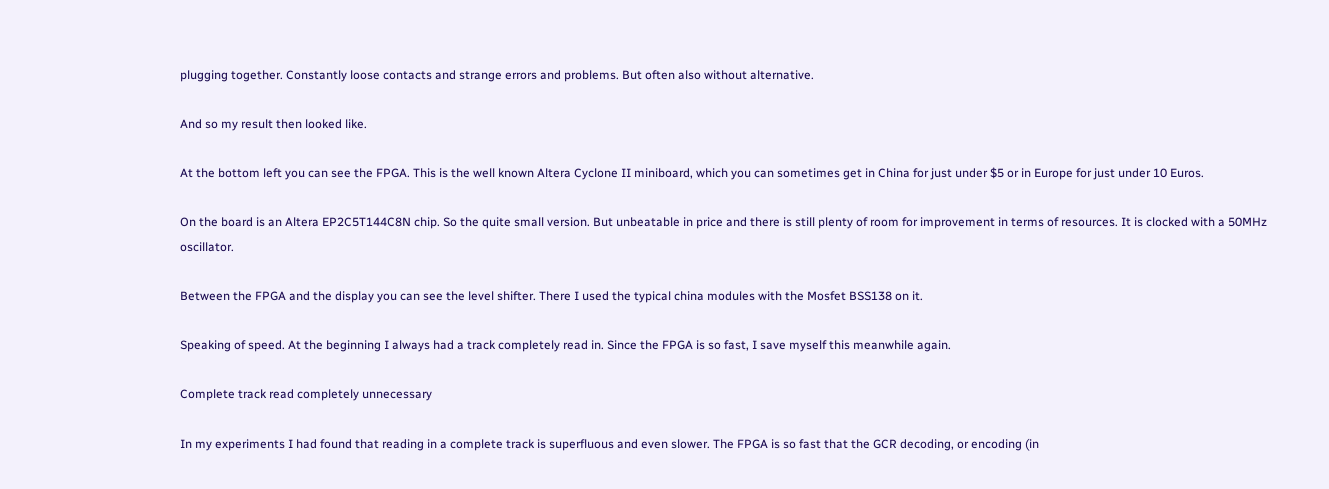plugging together. Constantly loose contacts and strange errors and problems. But often also without alternative.

And so my result then looked like.

At the bottom left you can see the FPGA. This is the well known Altera Cyclone II miniboard, which you can sometimes get in China for just under $5 or in Europe for just under 10 Euros.

On the board is an Altera EP2C5T144C8N chip. So the quite small version. But unbeatable in price and there is still plenty of room for improvement in terms of resources. It is clocked with a 50MHz oscillator.

Between the FPGA and the display you can see the level shifter. There I used the typical china modules with the Mosfet BSS138 on it.

Speaking of speed. At the beginning I always had a track completely read in. Since the FPGA is so fast, I save myself this meanwhile again.

Complete track read completely unnecessary

In my experiments I had found that reading in a complete track is superfluous and even slower. The FPGA is so fast that the GCR decoding, or encoding (in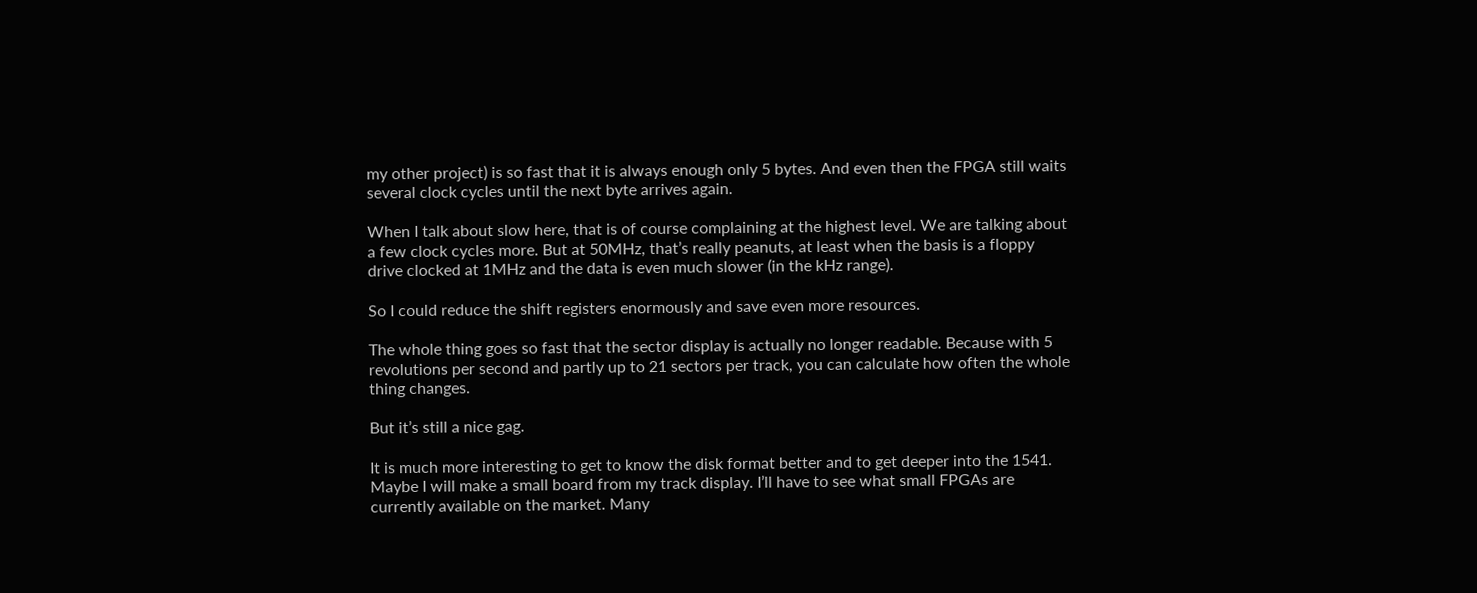my other project) is so fast that it is always enough only 5 bytes. And even then the FPGA still waits several clock cycles until the next byte arrives again.

When I talk about slow here, that is of course complaining at the highest level. We are talking about a few clock cycles more. But at 50MHz, that’s really peanuts, at least when the basis is a floppy drive clocked at 1MHz and the data is even much slower (in the kHz range).

So I could reduce the shift registers enormously and save even more resources.

The whole thing goes so fast that the sector display is actually no longer readable. Because with 5 revolutions per second and partly up to 21 sectors per track, you can calculate how often the whole thing changes.

But it’s still a nice gag.

It is much more interesting to get to know the disk format better and to get deeper into the 1541. Maybe I will make a small board from my track display. I’ll have to see what small FPGAs are currently available on the market. Many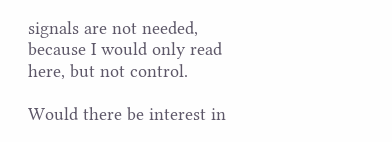signals are not needed, because I would only read here, but not control.

Would there be interest in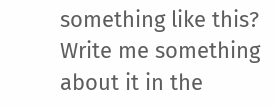something like this? Write me something about it in the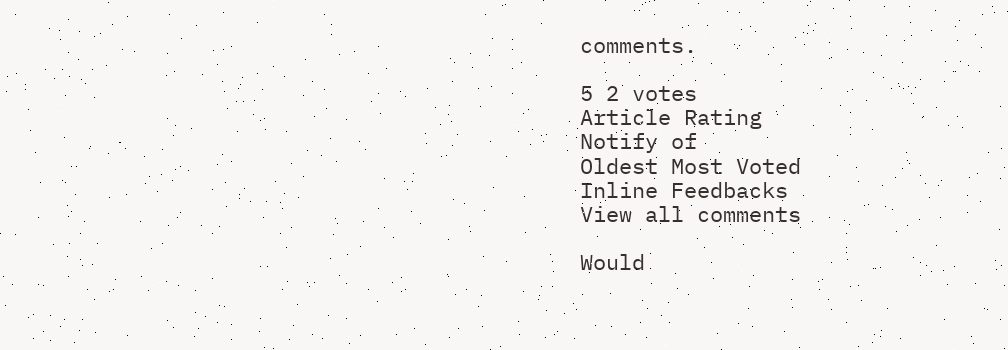comments.

5 2 votes
Article Rating
Notify of
Oldest Most Voted
Inline Feedbacks
View all comments

Would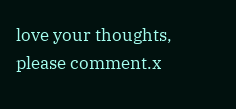love your thoughts, please comment.x